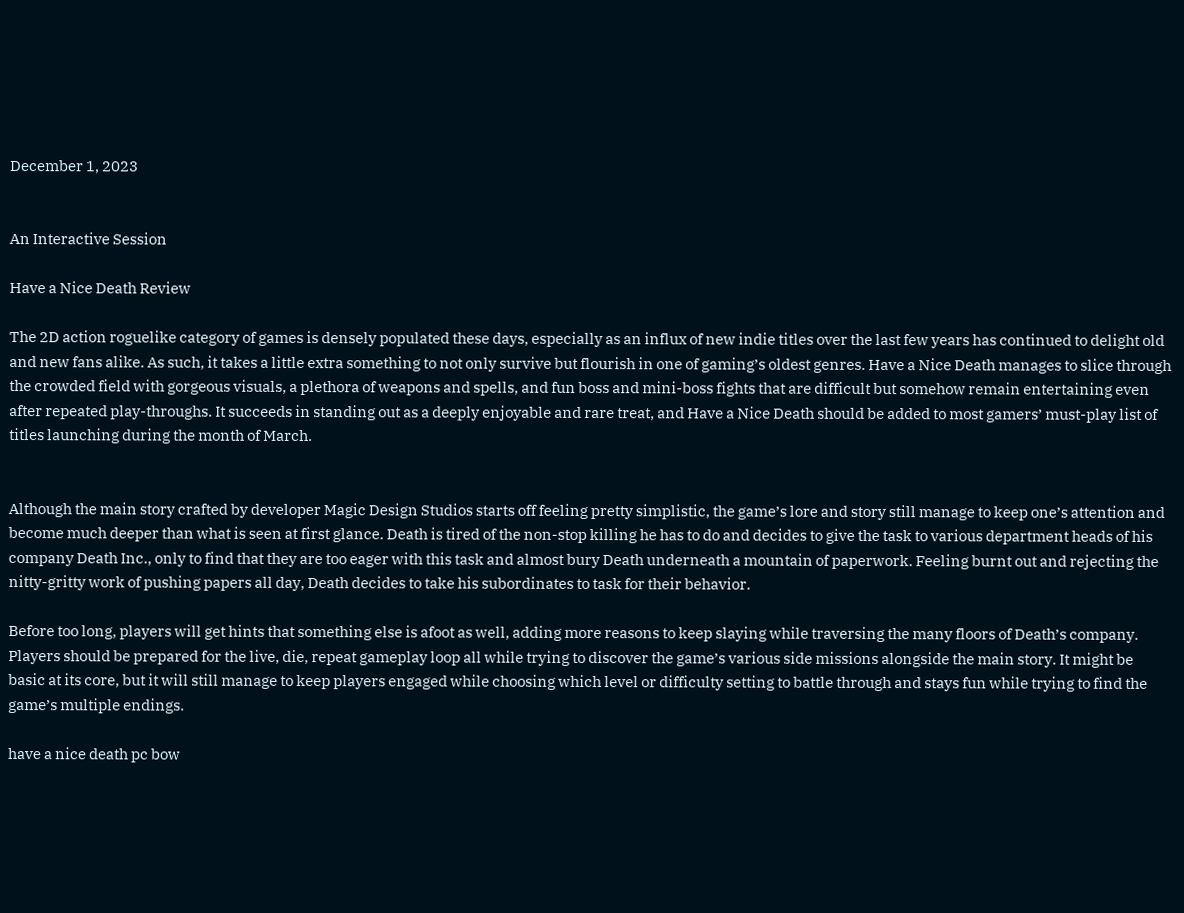December 1, 2023


An Interactive Session

Have a Nice Death Review

The 2D action roguelike category of games is densely populated these days, especially as an influx of new indie titles over the last few years has continued to delight old and new fans alike. As such, it takes a little extra something to not only survive but flourish in one of gaming’s oldest genres. Have a Nice Death manages to slice through the crowded field with gorgeous visuals, a plethora of weapons and spells, and fun boss and mini-boss fights that are difficult but somehow remain entertaining even after repeated play-throughs. It succeeds in standing out as a deeply enjoyable and rare treat, and Have a Nice Death should be added to most gamers’ must-play list of titles launching during the month of March.


Although the main story crafted by developer Magic Design Studios starts off feeling pretty simplistic, the game’s lore and story still manage to keep one’s attention and become much deeper than what is seen at first glance. Death is tired of the non-stop killing he has to do and decides to give the task to various department heads of his company Death Inc., only to find that they are too eager with this task and almost bury Death underneath a mountain of paperwork. Feeling burnt out and rejecting the nitty-gritty work of pushing papers all day, Death decides to take his subordinates to task for their behavior.

Before too long, players will get hints that something else is afoot as well, adding more reasons to keep slaying while traversing the many floors of Death’s company. Players should be prepared for the live, die, repeat gameplay loop all while trying to discover the game’s various side missions alongside the main story. It might be basic at its core, but it will still manage to keep players engaged while choosing which level or difficulty setting to battle through and stays fun while trying to find the game’s multiple endings.

have a nice death pc bow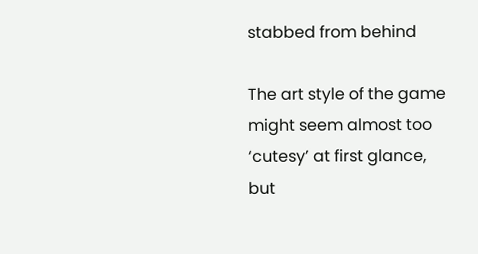stabbed from behind

The art style of the game might seem almost too ‘cutesy’ at first glance, but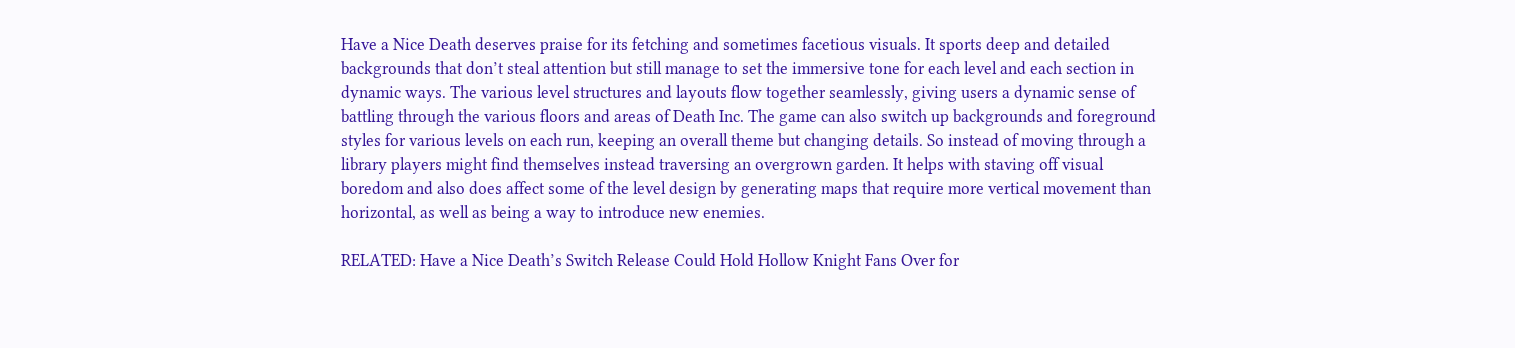Have a Nice Death deserves praise for its fetching and sometimes facetious visuals. It sports deep and detailed backgrounds that don’t steal attention but still manage to set the immersive tone for each level and each section in dynamic ways. The various level structures and layouts flow together seamlessly, giving users a dynamic sense of battling through the various floors and areas of Death Inc. The game can also switch up backgrounds and foreground styles for various levels on each run, keeping an overall theme but changing details. So instead of moving through a library players might find themselves instead traversing an overgrown garden. It helps with staving off visual boredom and also does affect some of the level design by generating maps that require more vertical movement than horizontal, as well as being a way to introduce new enemies.

RELATED: Have a Nice Death’s Switch Release Could Hold Hollow Knight Fans Over for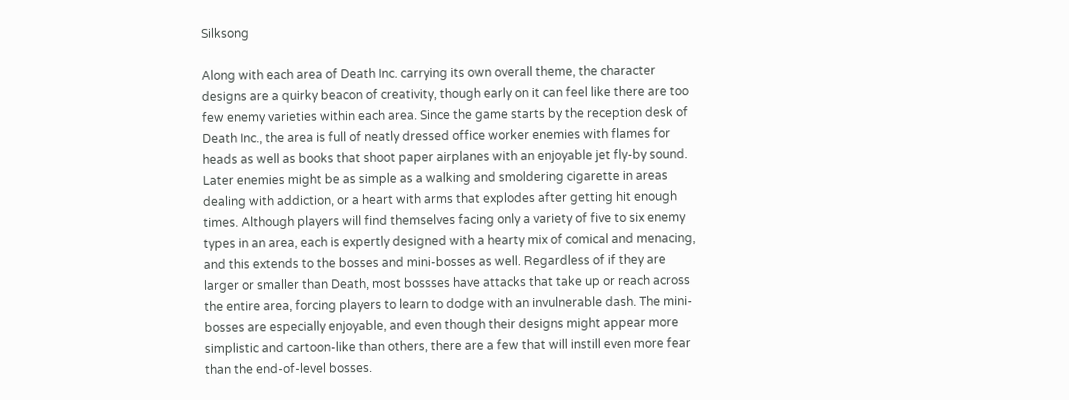Silksong

Along with each area of Death Inc. carrying its own overall theme, the character designs are a quirky beacon of creativity, though early on it can feel like there are too few enemy varieties within each area. Since the game starts by the reception desk of Death Inc., the area is full of neatly dressed office worker enemies with flames for heads as well as books that shoot paper airplanes with an enjoyable jet fly-by sound. Later enemies might be as simple as a walking and smoldering cigarette in areas dealing with addiction, or a heart with arms that explodes after getting hit enough times. Although players will find themselves facing only a variety of five to six enemy types in an area, each is expertly designed with a hearty mix of comical and menacing, and this extends to the bosses and mini-bosses as well. Regardless of if they are larger or smaller than Death, most bossses have attacks that take up or reach across the entire area, forcing players to learn to dodge with an invulnerable dash. The mini-bosses are especially enjoyable, and even though their designs might appear more simplistic and cartoon-like than others, there are a few that will instill even more fear than the end-of-level bosses.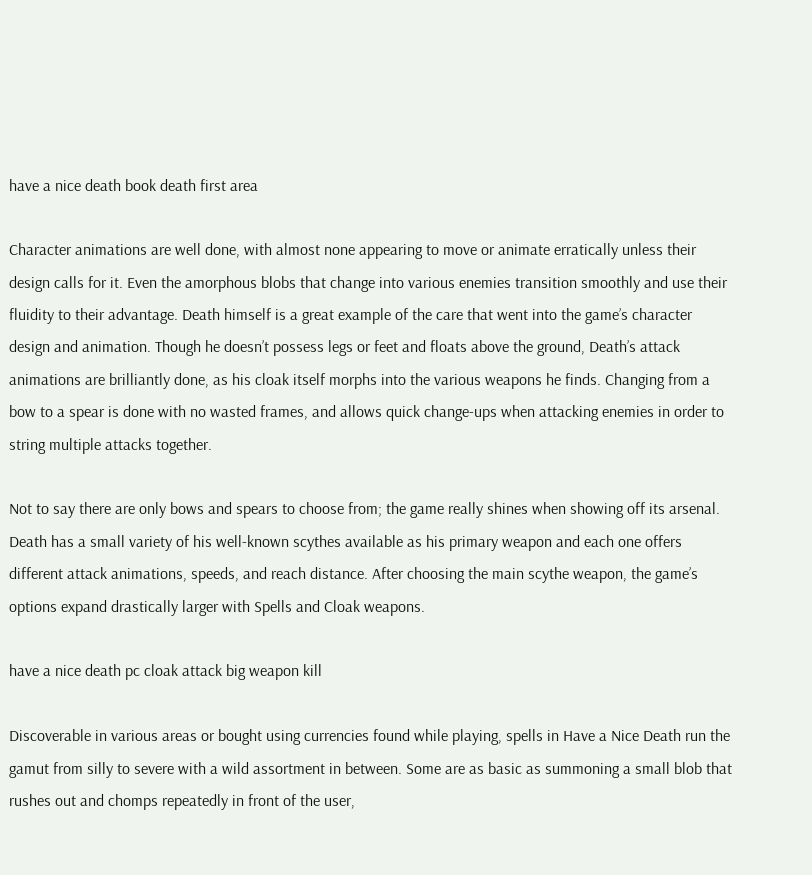have a nice death book death first area

Character animations are well done, with almost none appearing to move or animate erratically unless their design calls for it. Even the amorphous blobs that change into various enemies transition smoothly and use their fluidity to their advantage. Death himself is a great example of the care that went into the game’s character design and animation. Though he doesn’t possess legs or feet and floats above the ground, Death’s attack animations are brilliantly done, as his cloak itself morphs into the various weapons he finds. Changing from a bow to a spear is done with no wasted frames, and allows quick change-ups when attacking enemies in order to string multiple attacks together.

Not to say there are only bows and spears to choose from; the game really shines when showing off its arsenal. Death has a small variety of his well-known scythes available as his primary weapon and each one offers different attack animations, speeds, and reach distance. After choosing the main scythe weapon, the game’s options expand drastically larger with Spells and Cloak weapons.

have a nice death pc cloak attack big weapon kill

Discoverable in various areas or bought using currencies found while playing, spells in Have a Nice Death run the gamut from silly to severe with a wild assortment in between. Some are as basic as summoning a small blob that rushes out and chomps repeatedly in front of the user,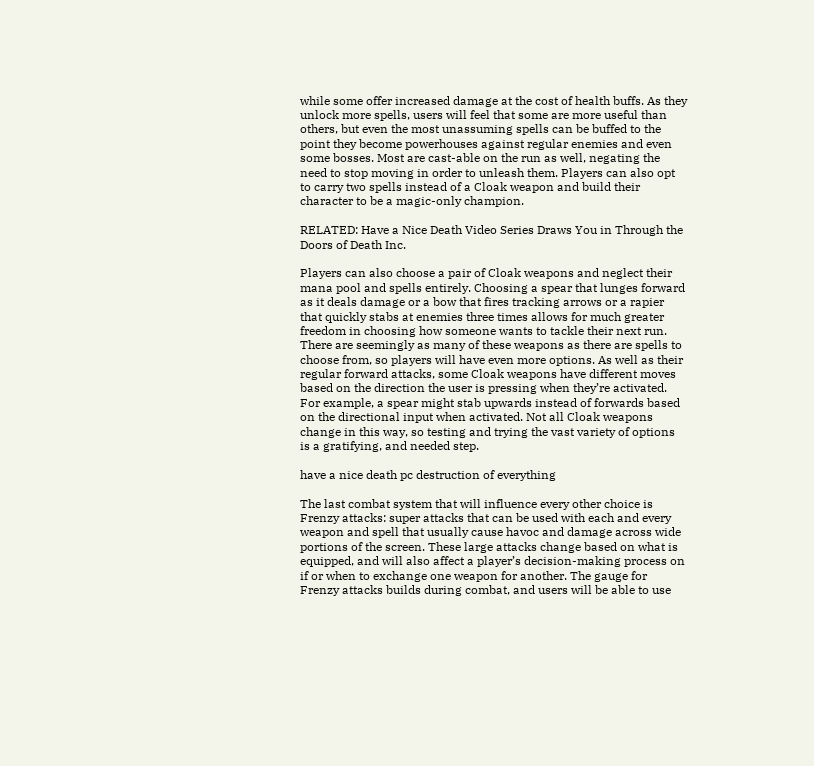while some offer increased damage at the cost of health buffs. As they unlock more spells, users will feel that some are more useful than others, but even the most unassuming spells can be buffed to the point they become powerhouses against regular enemies and even some bosses. Most are cast-able on the run as well, negating the need to stop moving in order to unleash them. Players can also opt to carry two spells instead of a Cloak weapon and build their character to be a magic-only champion.

RELATED: Have a Nice Death Video Series Draws You in Through the Doors of Death Inc.

Players can also choose a pair of Cloak weapons and neglect their mana pool and spells entirely. Choosing a spear that lunges forward as it deals damage or a bow that fires tracking arrows or a rapier that quickly stabs at enemies three times allows for much greater freedom in choosing how someone wants to tackle their next run. There are seemingly as many of these weapons as there are spells to choose from, so players will have even more options. As well as their regular forward attacks, some Cloak weapons have different moves based on the direction the user is pressing when they’re activated. For example, a spear might stab upwards instead of forwards based on the directional input when activated. Not all Cloak weapons change in this way, so testing and trying the vast variety of options is a gratifying, and needed step.

have a nice death pc destruction of everything

The last combat system that will influence every other choice is Frenzy attacks: super attacks that can be used with each and every weapon and spell that usually cause havoc and damage across wide portions of the screen. These large attacks change based on what is equipped, and will also affect a player’s decision-making process on if or when to exchange one weapon for another. The gauge for Frenzy attacks builds during combat, and users will be able to use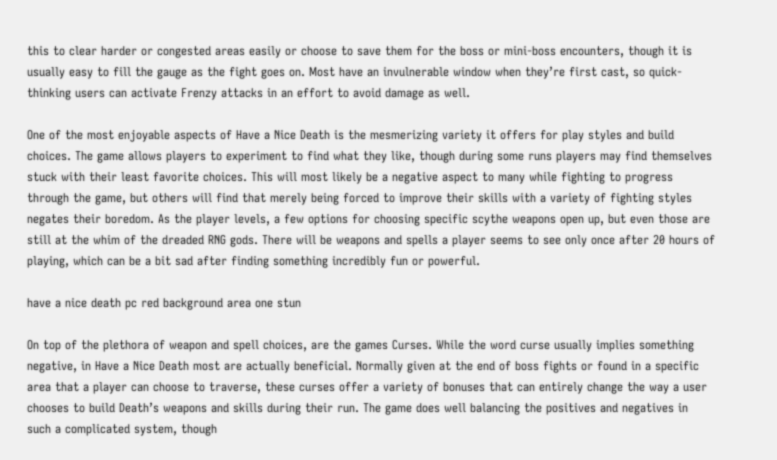this to clear harder or congested areas easily or choose to save them for the boss or mini-boss encounters, though it is usually easy to fill the gauge as the fight goes on. Most have an invulnerable window when they’re first cast, so quick-thinking users can activate Frenzy attacks in an effort to avoid damage as well.

One of the most enjoyable aspects of Have a Nice Death is the mesmerizing variety it offers for play styles and build choices. The game allows players to experiment to find what they like, though during some runs players may find themselves stuck with their least favorite choices. This will most likely be a negative aspect to many while fighting to progress through the game, but others will find that merely being forced to improve their skills with a variety of fighting styles negates their boredom. As the player levels, a few options for choosing specific scythe weapons open up, but even those are still at the whim of the dreaded RNG gods. There will be weapons and spells a player seems to see only once after 20 hours of playing, which can be a bit sad after finding something incredibly fun or powerful.

have a nice death pc red background area one stun

On top of the plethora of weapon and spell choices, are the games Curses. While the word curse usually implies something negative, in Have a Nice Death most are actually beneficial. Normally given at the end of boss fights or found in a specific area that a player can choose to traverse, these curses offer a variety of bonuses that can entirely change the way a user chooses to build Death’s weapons and skills during their run. The game does well balancing the positives and negatives in such a complicated system, though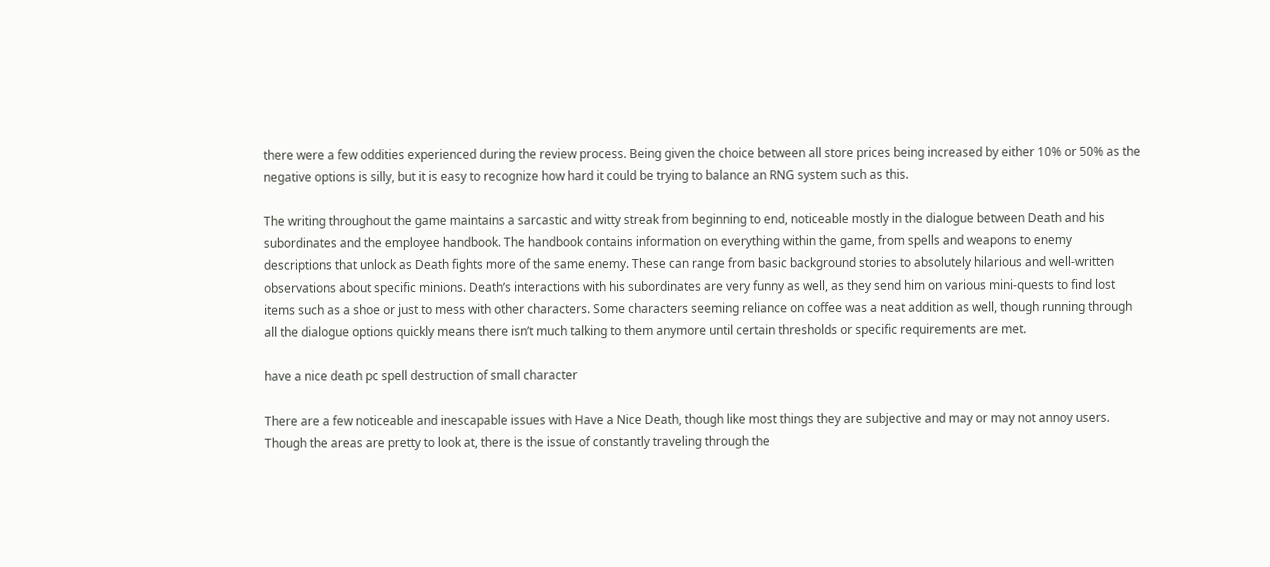there were a few oddities experienced during the review process. Being given the choice between all store prices being increased by either 10% or 50% as the negative options is silly, but it is easy to recognize how hard it could be trying to balance an RNG system such as this.

The writing throughout the game maintains a sarcastic and witty streak from beginning to end, noticeable mostly in the dialogue between Death and his subordinates and the employee handbook. The handbook contains information on everything within the game, from spells and weapons to enemy descriptions that unlock as Death fights more of the same enemy. These can range from basic background stories to absolutely hilarious and well-written observations about specific minions. Death’s interactions with his subordinates are very funny as well, as they send him on various mini-quests to find lost items such as a shoe or just to mess with other characters. Some characters seeming reliance on coffee was a neat addition as well, though running through all the dialogue options quickly means there isn’t much talking to them anymore until certain thresholds or specific requirements are met.

have a nice death pc spell destruction of small character

There are a few noticeable and inescapable issues with Have a Nice Death, though like most things they are subjective and may or may not annoy users. Though the areas are pretty to look at, there is the issue of constantly traveling through the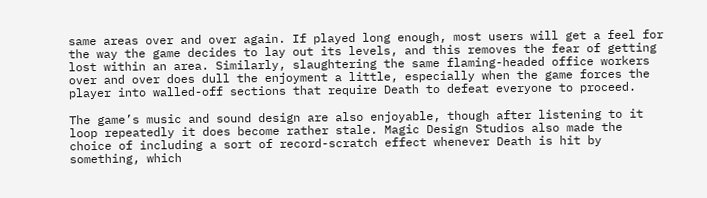same areas over and over again. If played long enough, most users will get a feel for the way the game decides to lay out its levels, and this removes the fear of getting lost within an area. Similarly, slaughtering the same flaming-headed office workers over and over does dull the enjoyment a little, especially when the game forces the player into walled-off sections that require Death to defeat everyone to proceed.

The game’s music and sound design are also enjoyable, though after listening to it loop repeatedly it does become rather stale. Magic Design Studios also made the choice of including a sort of record-scratch effect whenever Death is hit by something, which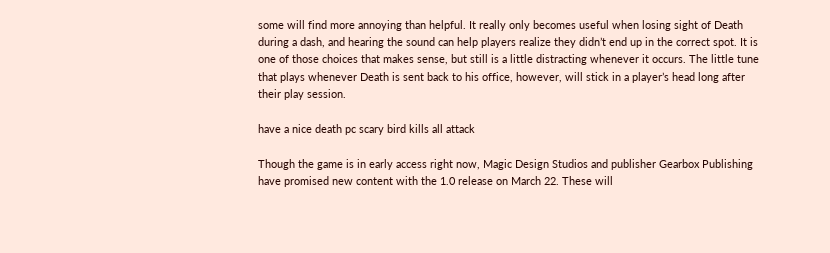some will find more annoying than helpful. It really only becomes useful when losing sight of Death during a dash, and hearing the sound can help players realize they didn’t end up in the correct spot. It is one of those choices that makes sense, but still is a little distracting whenever it occurs. The little tune that plays whenever Death is sent back to his office, however, will stick in a player’s head long after their play session.

have a nice death pc scary bird kills all attack

Though the game is in early access right now, Magic Design Studios and publisher Gearbox Publishing have promised new content with the 1.0 release on March 22. These will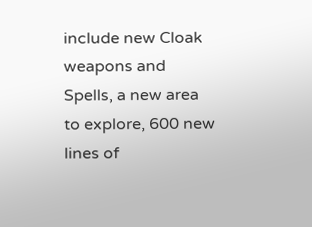include new Cloak weapons and Spells, a new area to explore, 600 new lines of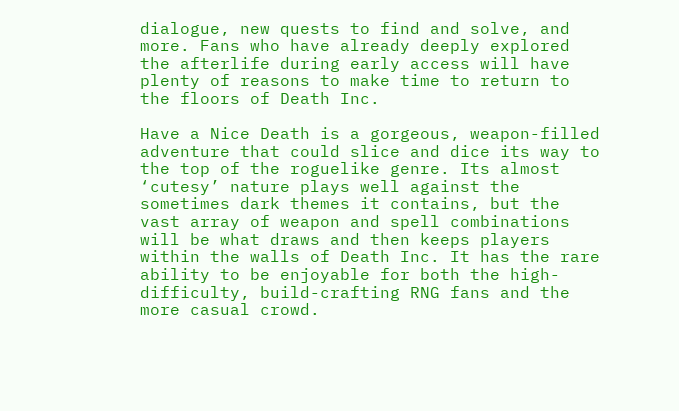dialogue, new quests to find and solve, and more. Fans who have already deeply explored the afterlife during early access will have plenty of reasons to make time to return to the floors of Death Inc.

Have a Nice Death is a gorgeous, weapon-filled adventure that could slice and dice its way to the top of the roguelike genre. Its almost ‘cutesy’ nature plays well against the sometimes dark themes it contains, but the vast array of weapon and spell combinations will be what draws and then keeps players within the walls of Death Inc. It has the rare ability to be enjoyable for both the high-difficulty, build-crafting RNG fans and the more casual crowd.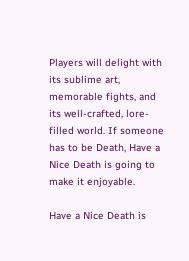Players will delight with its sublime art, memorable fights, and its well-crafted, lore-filled world. If someone has to be Death, Have a Nice Death is going to make it enjoyable.

Have a Nice Death is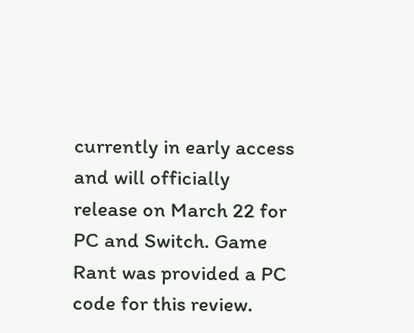currently in early access and will officially release on March 22 for PC and Switch. Game Rant was provided a PC code for this review.